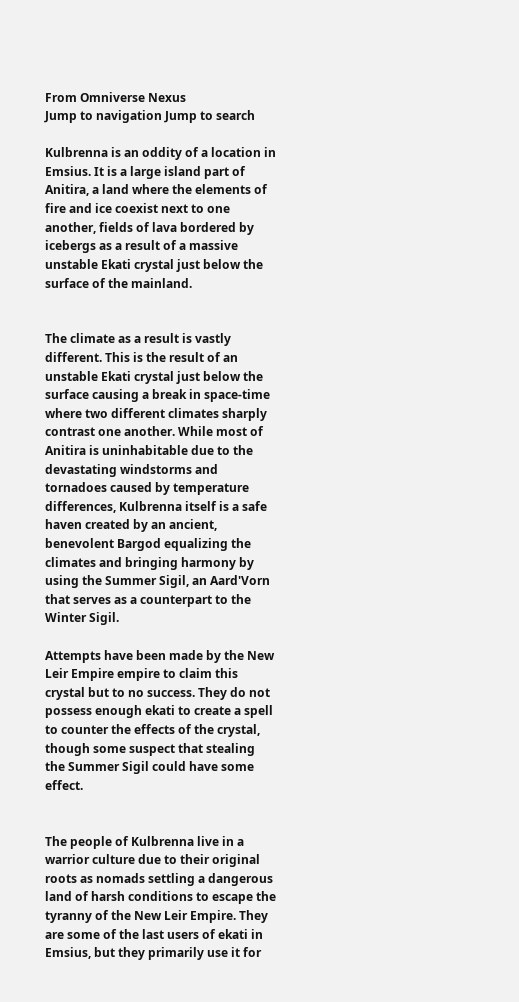From Omniverse Nexus
Jump to navigation Jump to search

Kulbrenna is an oddity of a location in Emsius. It is a large island part of Anitira, a land where the elements of fire and ice coexist next to one another, fields of lava bordered by icebergs as a result of a massive unstable Ekati crystal just below the surface of the mainland.


The climate as a result is vastly different. This is the result of an unstable Ekati crystal just below the surface causing a break in space-time where two different climates sharply contrast one another. While most of Anitira is uninhabitable due to the devastating windstorms and tornadoes caused by temperature differences, Kulbrenna itself is a safe haven created by an ancient, benevolent Bargod equalizing the climates and bringing harmony by using the Summer Sigil, an Aard'Vorn that serves as a counterpart to the Winter Sigil.

Attempts have been made by the New Leir Empire empire to claim this crystal but to no success. They do not possess enough ekati to create a spell to counter the effects of the crystal, though some suspect that stealing the Summer Sigil could have some effect.


The people of Kulbrenna live in a warrior culture due to their original roots as nomads settling a dangerous land of harsh conditions to escape the tyranny of the New Leir Empire. They are some of the last users of ekati in Emsius, but they primarily use it for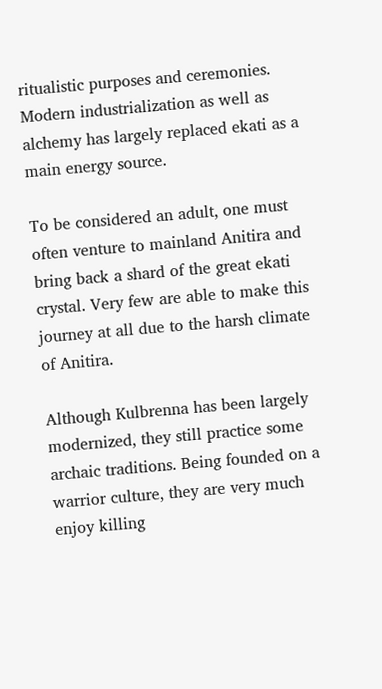ritualistic purposes and ceremonies. Modern industrialization as well as alchemy has largely replaced ekati as a main energy source.

To be considered an adult, one must often venture to mainland Anitira and bring back a shard of the great ekati crystal. Very few are able to make this journey at all due to the harsh climate of Anitira.

Although Kulbrenna has been largely modernized, they still practice some archaic traditions. Being founded on a warrior culture, they are very much enjoy killing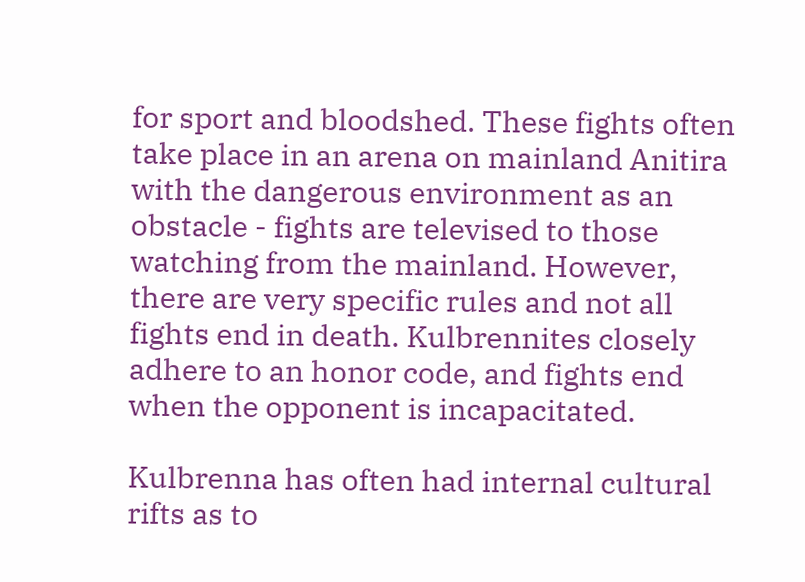for sport and bloodshed. These fights often take place in an arena on mainland Anitira with the dangerous environment as an obstacle - fights are televised to those watching from the mainland. However, there are very specific rules and not all fights end in death. Kulbrennites closely adhere to an honor code, and fights end when the opponent is incapacitated.

Kulbrenna has often had internal cultural rifts as to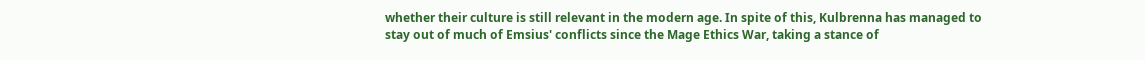whether their culture is still relevant in the modern age. In spite of this, Kulbrenna has managed to stay out of much of Emsius' conflicts since the Mage Ethics War, taking a stance of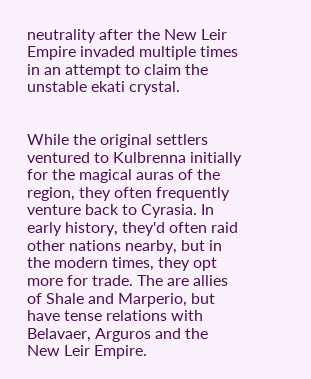neutrality after the New Leir Empire invaded multiple times in an attempt to claim the unstable ekati crystal.


While the original settlers ventured to Kulbrenna initially for the magical auras of the region, they often frequently venture back to Cyrasia. In early history, they'd often raid other nations nearby, but in the modern times, they opt more for trade. The are allies of Shale and Marperio, but have tense relations with Belavaer, Arguros and the New Leir Empire.